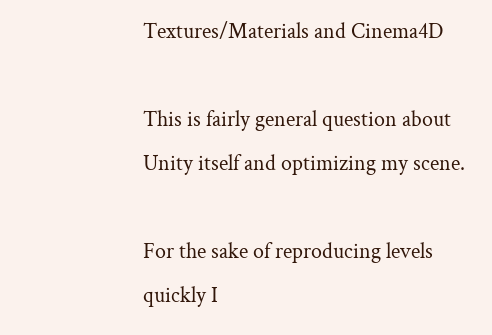Textures/Materials and Cinema4D

This is fairly general question about Unity itself and optimizing my scene.

For the sake of reproducing levels quickly I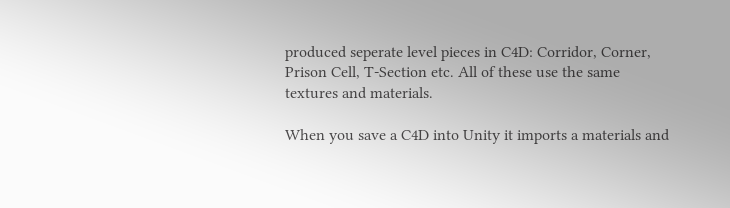produced seperate level pieces in C4D: Corridor, Corner, Prison Cell, T-Section etc. All of these use the same textures and materials.

When you save a C4D into Unity it imports a materials and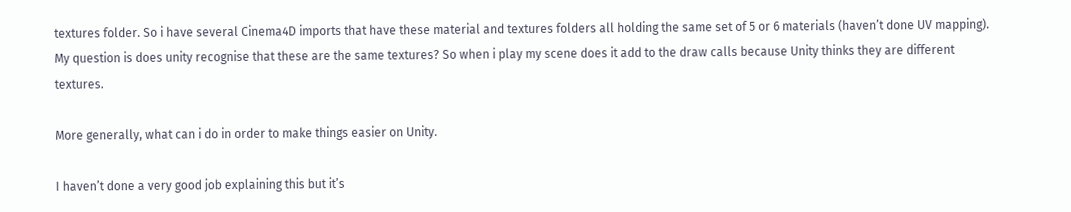textures folder. So i have several Cinema4D imports that have these material and textures folders all holding the same set of 5 or 6 materials (haven’t done UV mapping). My question is does unity recognise that these are the same textures? So when i play my scene does it add to the draw calls because Unity thinks they are different textures.

More generally, what can i do in order to make things easier on Unity.

I haven’t done a very good job explaining this but it’s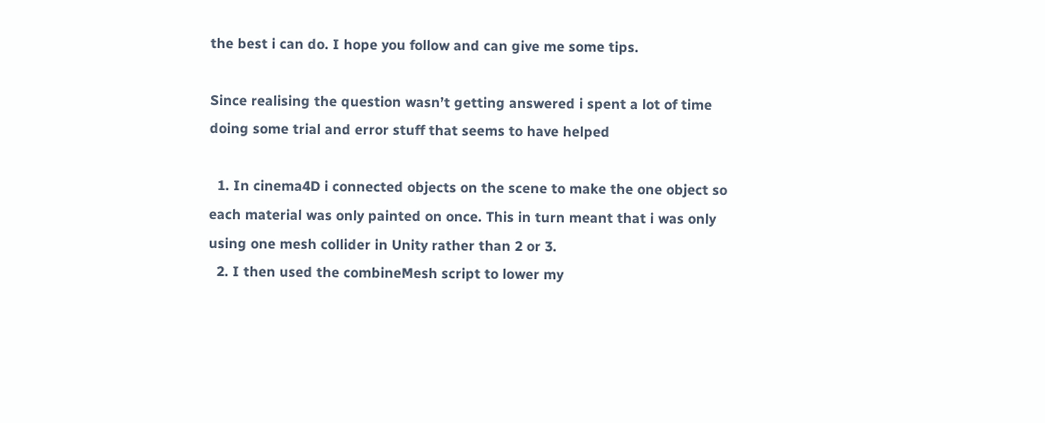the best i can do. I hope you follow and can give me some tips.

Since realising the question wasn’t getting answered i spent a lot of time doing some trial and error stuff that seems to have helped

  1. In cinema4D i connected objects on the scene to make the one object so each material was only painted on once. This in turn meant that i was only using one mesh collider in Unity rather than 2 or 3.
  2. I then used the combineMesh script to lower my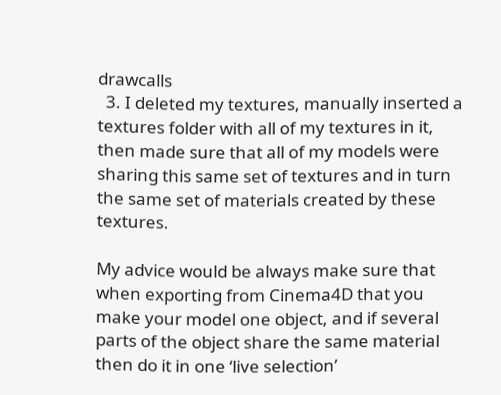drawcalls
  3. I deleted my textures, manually inserted a textures folder with all of my textures in it, then made sure that all of my models were sharing this same set of textures and in turn the same set of materials created by these textures.

My advice would be always make sure that when exporting from Cinema4D that you make your model one object, and if several parts of the object share the same material then do it in one ‘live selection’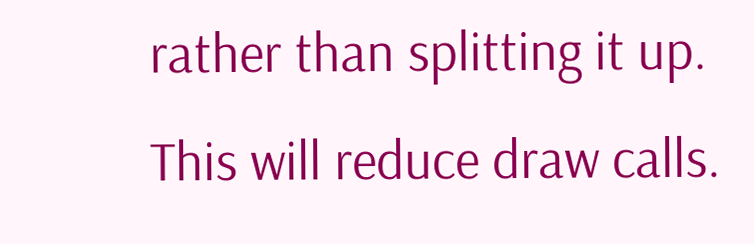rather than splitting it up. This will reduce draw calls.